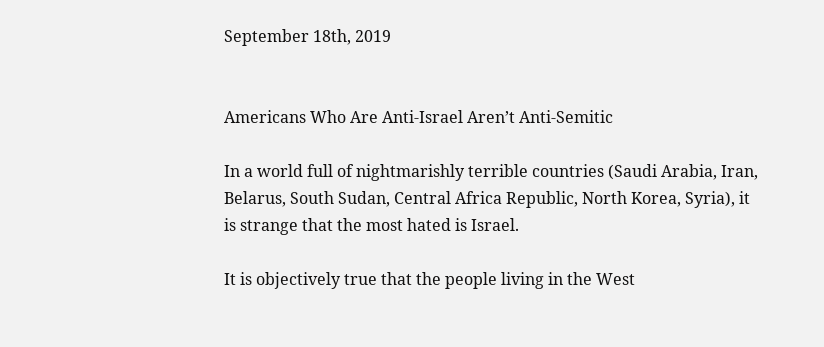September 18th, 2019


Americans Who Are Anti-Israel Aren’t Anti-Semitic

In a world full of nightmarishly terrible countries (Saudi Arabia, Iran, Belarus, South Sudan, Central Africa Republic, North Korea, Syria), it is strange that the most hated is Israel.

It is objectively true that the people living in the West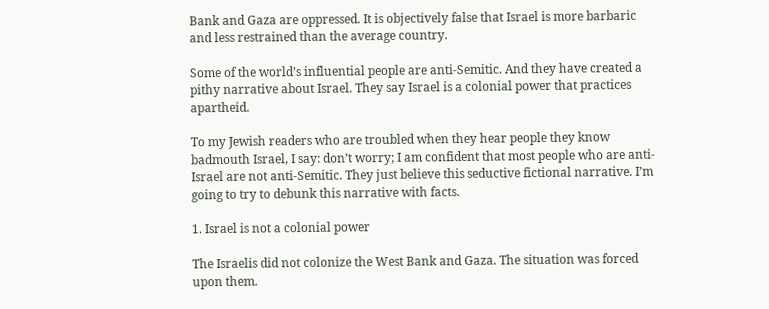Bank and Gaza are oppressed. It is objectively false that Israel is more barbaric and less restrained than the average country.

Some of the world’s influential people are anti-Semitic. And they have created a pithy narrative about Israel. They say Israel is a colonial power that practices apartheid.

To my Jewish readers who are troubled when they hear people they know badmouth Israel, I say: don’t worry; I am confident that most people who are anti-Israel are not anti-Semitic. They just believe this seductive fictional narrative. I’m going to try to debunk this narrative with facts.

1. Israel is not a colonial power

The Israelis did not colonize the West Bank and Gaza. The situation was forced upon them.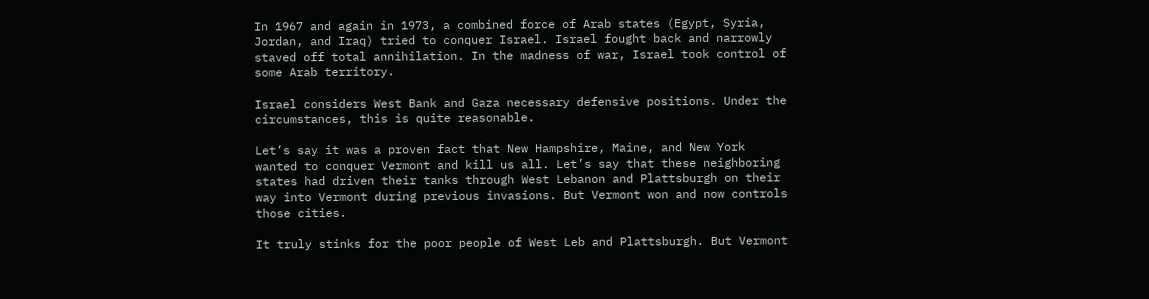In 1967 and again in 1973, a combined force of Arab states (Egypt, Syria, Jordan, and Iraq) tried to conquer Israel. Israel fought back and narrowly staved off total annihilation. In the madness of war, Israel took control of some Arab territory.

Israel considers West Bank and Gaza necessary defensive positions. Under the circumstances, this is quite reasonable.

Let’s say it was a proven fact that New Hampshire, Maine, and New York wanted to conquer Vermont and kill us all. Let’s say that these neighboring states had driven their tanks through West Lebanon and Plattsburgh on their way into Vermont during previous invasions. But Vermont won and now controls those cities.

It truly stinks for the poor people of West Leb and Plattsburgh. But Vermont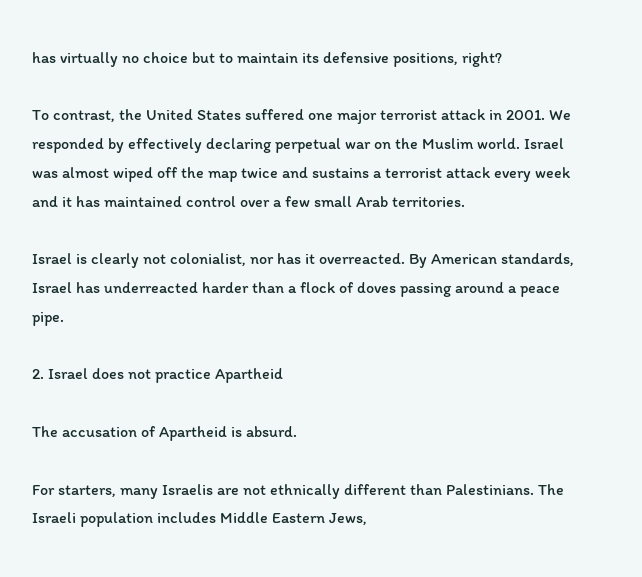has virtually no choice but to maintain its defensive positions, right?

To contrast, the United States suffered one major terrorist attack in 2001. We responded by effectively declaring perpetual war on the Muslim world. Israel was almost wiped off the map twice and sustains a terrorist attack every week and it has maintained control over a few small Arab territories.

Israel is clearly not colonialist, nor has it overreacted. By American standards, Israel has underreacted harder than a flock of doves passing around a peace pipe.

2. Israel does not practice Apartheid

The accusation of Apartheid is absurd.

For starters, many Israelis are not ethnically different than Palestinians. The Israeli population includes Middle Eastern Jews,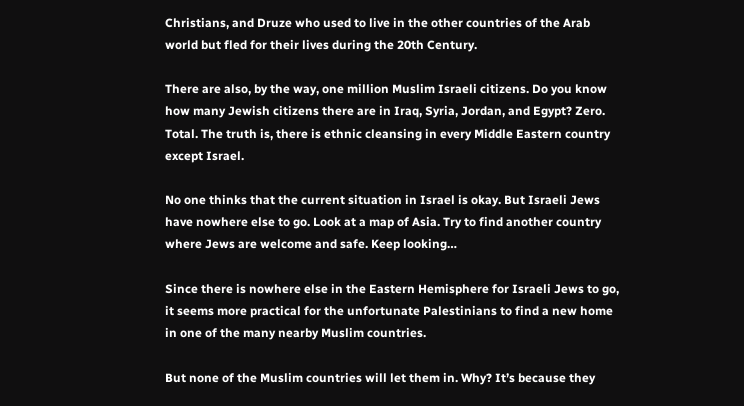Christians, and Druze who used to live in the other countries of the Arab world but fled for their lives during the 20th Century.

There are also, by the way, one million Muslim Israeli citizens. Do you know how many Jewish citizens there are in Iraq, Syria, Jordan, and Egypt? Zero. Total. The truth is, there is ethnic cleansing in every Middle Eastern country except Israel.

No one thinks that the current situation in Israel is okay. But Israeli Jews have nowhere else to go. Look at a map of Asia. Try to find another country where Jews are welcome and safe. Keep looking…

Since there is nowhere else in the Eastern Hemisphere for Israeli Jews to go, it seems more practical for the unfortunate Palestinians to find a new home in one of the many nearby Muslim countries.

But none of the Muslim countries will let them in. Why? It’s because they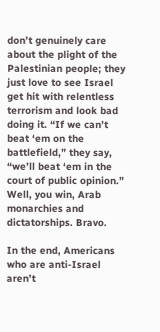don’t genuinely care about the plight of the Palestinian people; they just love to see Israel get hit with relentless terrorism and look bad doing it. “If we can’t beat ‘em on the battlefield,” they say, “we’ll beat ‘em in the court of public opinion.” Well, you win, Arab monarchies and dictatorships. Bravo.

In the end, Americans who are anti-Israel aren’t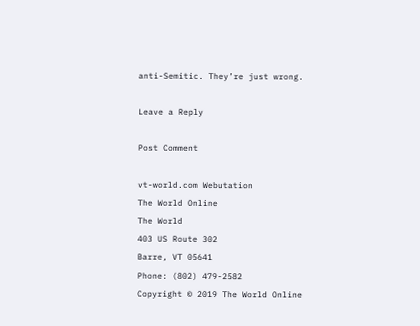anti-Semitic. They’re just wrong.

Leave a Reply

Post Comment

vt-world.com Webutation
The World Online
The World
403 US Route 302
Barre, VT 05641
Phone: (802) 479-2582
Copyright © 2019 The World Online